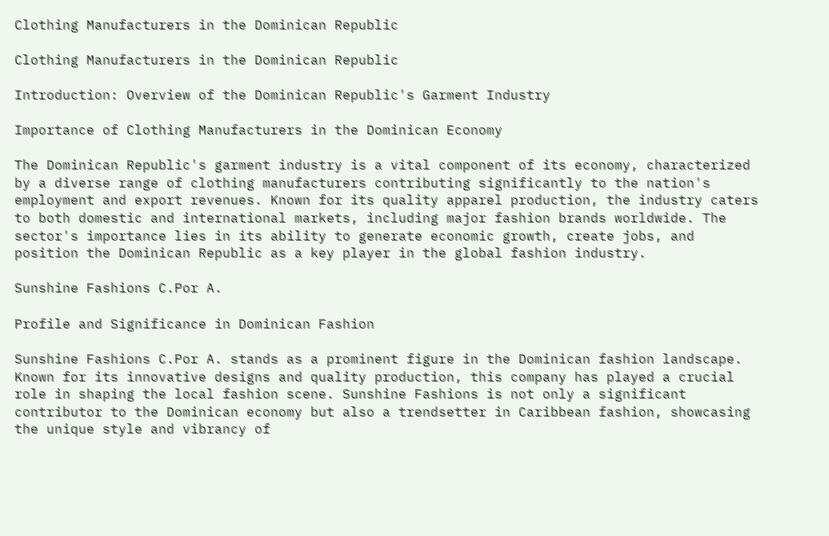Clothing Manufacturers in the Dominican Republic

Clothing Manufacturers in the Dominican Republic

Introduction: Overview of the Dominican Republic's Garment Industry

Importance of Clothing Manufacturers in the Dominican Economy

The Dominican Republic's garment industry is a vital component of its economy, characterized by a diverse range of clothing manufacturers contributing significantly to the nation's employment and export revenues. Known for its quality apparel production, the industry caters to both domestic and international markets, including major fashion brands worldwide. The sector's importance lies in its ability to generate economic growth, create jobs, and position the Dominican Republic as a key player in the global fashion industry.

Sunshine Fashions C.Por A.

Profile and Significance in Dominican Fashion

Sunshine Fashions C.Por A. stands as a prominent figure in the Dominican fashion landscape. Known for its innovative designs and quality production, this company has played a crucial role in shaping the local fashion scene. Sunshine Fashions is not only a significant contributor to the Dominican economy but also a trendsetter in Caribbean fashion, showcasing the unique style and vibrancy of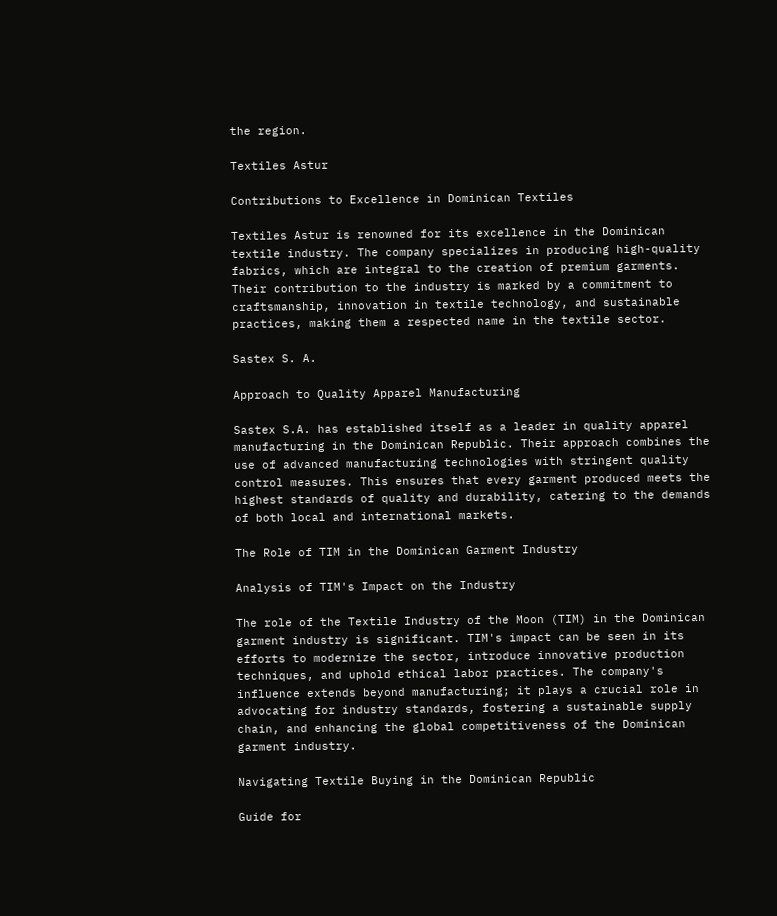the region.

Textiles Astur

Contributions to Excellence in Dominican Textiles

Textiles Astur is renowned for its excellence in the Dominican textile industry. The company specializes in producing high-quality fabrics, which are integral to the creation of premium garments. Their contribution to the industry is marked by a commitment to craftsmanship, innovation in textile technology, and sustainable practices, making them a respected name in the textile sector.

Sastex S. A.

Approach to Quality Apparel Manufacturing

Sastex S.A. has established itself as a leader in quality apparel manufacturing in the Dominican Republic. Their approach combines the use of advanced manufacturing technologies with stringent quality control measures. This ensures that every garment produced meets the highest standards of quality and durability, catering to the demands of both local and international markets.

The Role of TIM in the Dominican Garment Industry

Analysis of TIM's Impact on the Industry

The role of the Textile Industry of the Moon (TIM) in the Dominican garment industry is significant. TIM's impact can be seen in its efforts to modernize the sector, introduce innovative production techniques, and uphold ethical labor practices. The company's influence extends beyond manufacturing; it plays a crucial role in advocating for industry standards, fostering a sustainable supply chain, and enhancing the global competitiveness of the Dominican garment industry.

Navigating Textile Buying in the Dominican Republic

Guide for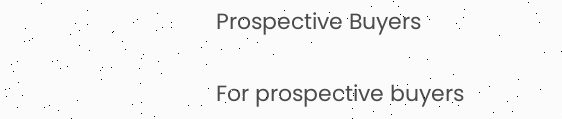Prospective Buyers

For prospective buyers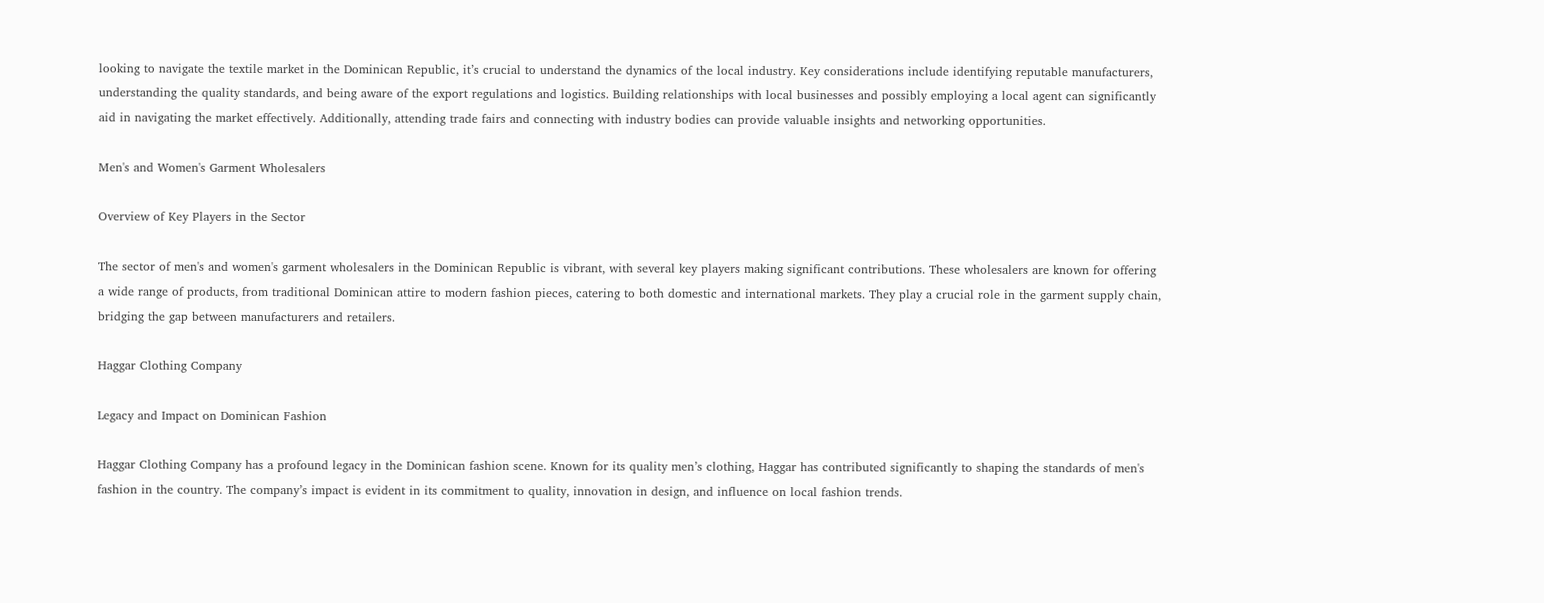looking to navigate the textile market in the Dominican Republic, it’s crucial to understand the dynamics of the local industry. Key considerations include identifying reputable manufacturers, understanding the quality standards, and being aware of the export regulations and logistics. Building relationships with local businesses and possibly employing a local agent can significantly aid in navigating the market effectively. Additionally, attending trade fairs and connecting with industry bodies can provide valuable insights and networking opportunities.

Men's and Women's Garment Wholesalers

Overview of Key Players in the Sector

The sector of men's and women's garment wholesalers in the Dominican Republic is vibrant, with several key players making significant contributions. These wholesalers are known for offering a wide range of products, from traditional Dominican attire to modern fashion pieces, catering to both domestic and international markets. They play a crucial role in the garment supply chain, bridging the gap between manufacturers and retailers.

Haggar Clothing Company

Legacy and Impact on Dominican Fashion

Haggar Clothing Company has a profound legacy in the Dominican fashion scene. Known for its quality men’s clothing, Haggar has contributed significantly to shaping the standards of men's fashion in the country. The company’s impact is evident in its commitment to quality, innovation in design, and influence on local fashion trends.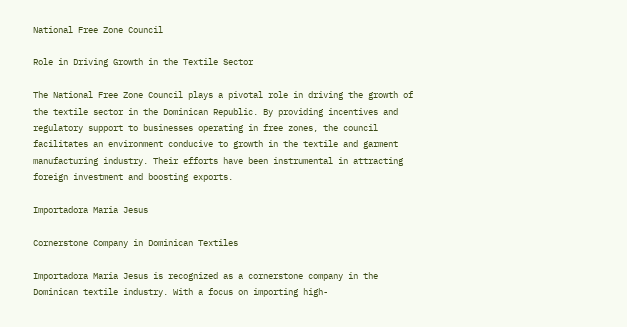National Free Zone Council

Role in Driving Growth in the Textile Sector

The National Free Zone Council plays a pivotal role in driving the growth of the textile sector in the Dominican Republic. By providing incentives and regulatory support to businesses operating in free zones, the council facilitates an environment conducive to growth in the textile and garment manufacturing industry. Their efforts have been instrumental in attracting foreign investment and boosting exports.

Importadora Maria Jesus

Cornerstone Company in Dominican Textiles

Importadora Maria Jesus is recognized as a cornerstone company in the Dominican textile industry. With a focus on importing high-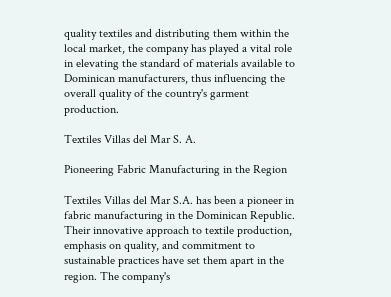quality textiles and distributing them within the local market, the company has played a vital role in elevating the standard of materials available to Dominican manufacturers, thus influencing the overall quality of the country's garment production.

Textiles Villas del Mar S. A.

Pioneering Fabric Manufacturing in the Region

Textiles Villas del Mar S.A. has been a pioneer in fabric manufacturing in the Dominican Republic. Their innovative approach to textile production, emphasis on quality, and commitment to sustainable practices have set them apart in the region. The company's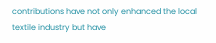contributions have not only enhanced the local textile industry but have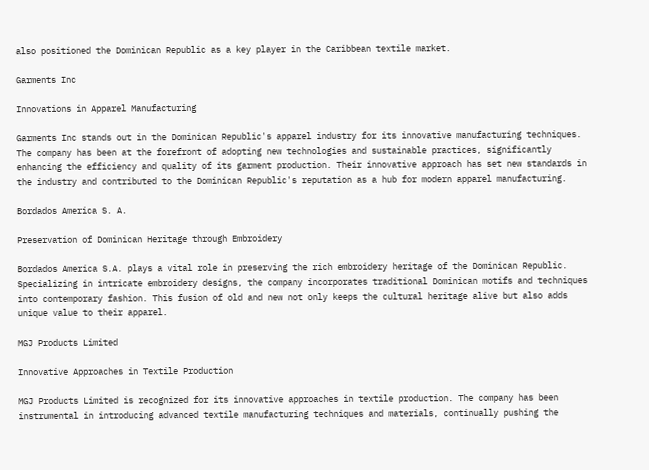also positioned the Dominican Republic as a key player in the Caribbean textile market.

Garments Inc

Innovations in Apparel Manufacturing

Garments Inc stands out in the Dominican Republic's apparel industry for its innovative manufacturing techniques. The company has been at the forefront of adopting new technologies and sustainable practices, significantly enhancing the efficiency and quality of its garment production. Their innovative approach has set new standards in the industry and contributed to the Dominican Republic's reputation as a hub for modern apparel manufacturing.

Bordados America S. A.

Preservation of Dominican Heritage through Embroidery

Bordados America S.A. plays a vital role in preserving the rich embroidery heritage of the Dominican Republic. Specializing in intricate embroidery designs, the company incorporates traditional Dominican motifs and techniques into contemporary fashion. This fusion of old and new not only keeps the cultural heritage alive but also adds unique value to their apparel.

MGJ Products Limited

Innovative Approaches in Textile Production

MGJ Products Limited is recognized for its innovative approaches in textile production. The company has been instrumental in introducing advanced textile manufacturing techniques and materials, continually pushing the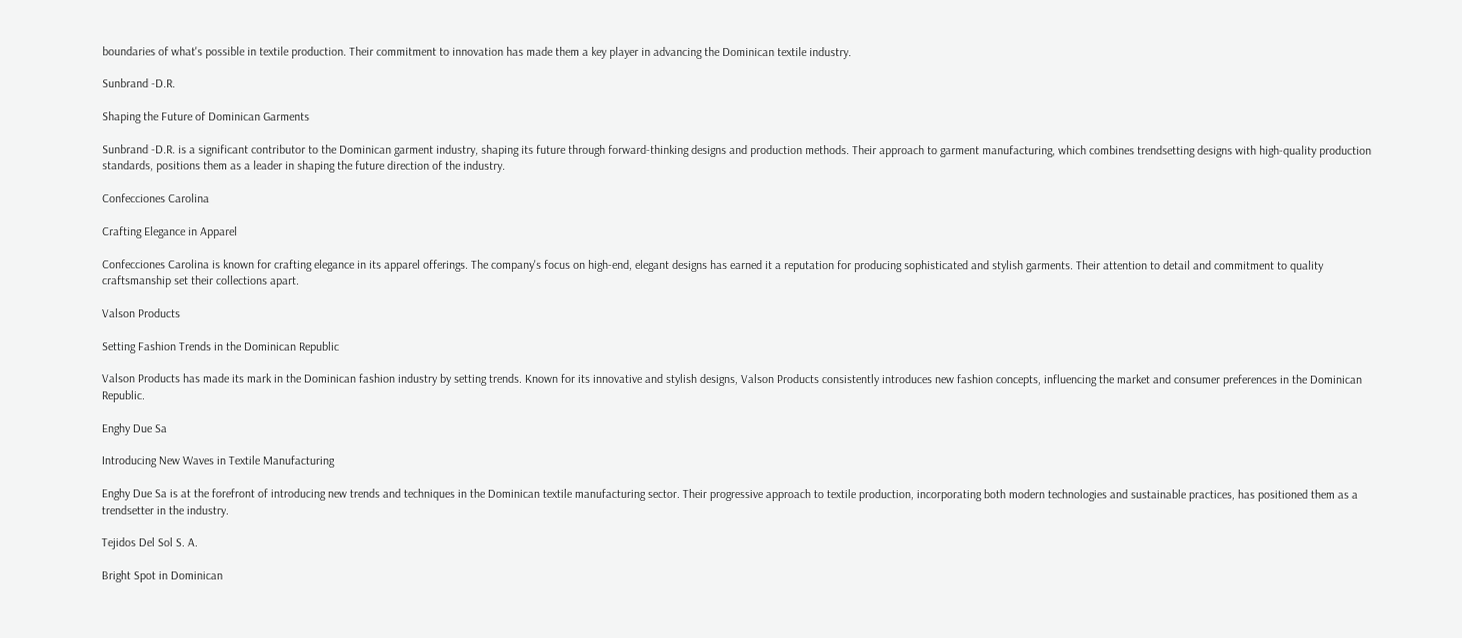boundaries of what's possible in textile production. Their commitment to innovation has made them a key player in advancing the Dominican textile industry.

Sunbrand -D.R.

Shaping the Future of Dominican Garments

Sunbrand -D.R. is a significant contributor to the Dominican garment industry, shaping its future through forward-thinking designs and production methods. Their approach to garment manufacturing, which combines trendsetting designs with high-quality production standards, positions them as a leader in shaping the future direction of the industry.

Confecciones Carolina

Crafting Elegance in Apparel

Confecciones Carolina is known for crafting elegance in its apparel offerings. The company's focus on high-end, elegant designs has earned it a reputation for producing sophisticated and stylish garments. Their attention to detail and commitment to quality craftsmanship set their collections apart.

Valson Products

Setting Fashion Trends in the Dominican Republic

Valson Products has made its mark in the Dominican fashion industry by setting trends. Known for its innovative and stylish designs, Valson Products consistently introduces new fashion concepts, influencing the market and consumer preferences in the Dominican Republic.

Enghy Due Sa

Introducing New Waves in Textile Manufacturing

Enghy Due Sa is at the forefront of introducing new trends and techniques in the Dominican textile manufacturing sector. Their progressive approach to textile production, incorporating both modern technologies and sustainable practices, has positioned them as a trendsetter in the industry.

Tejidos Del Sol S. A.

Bright Spot in Dominican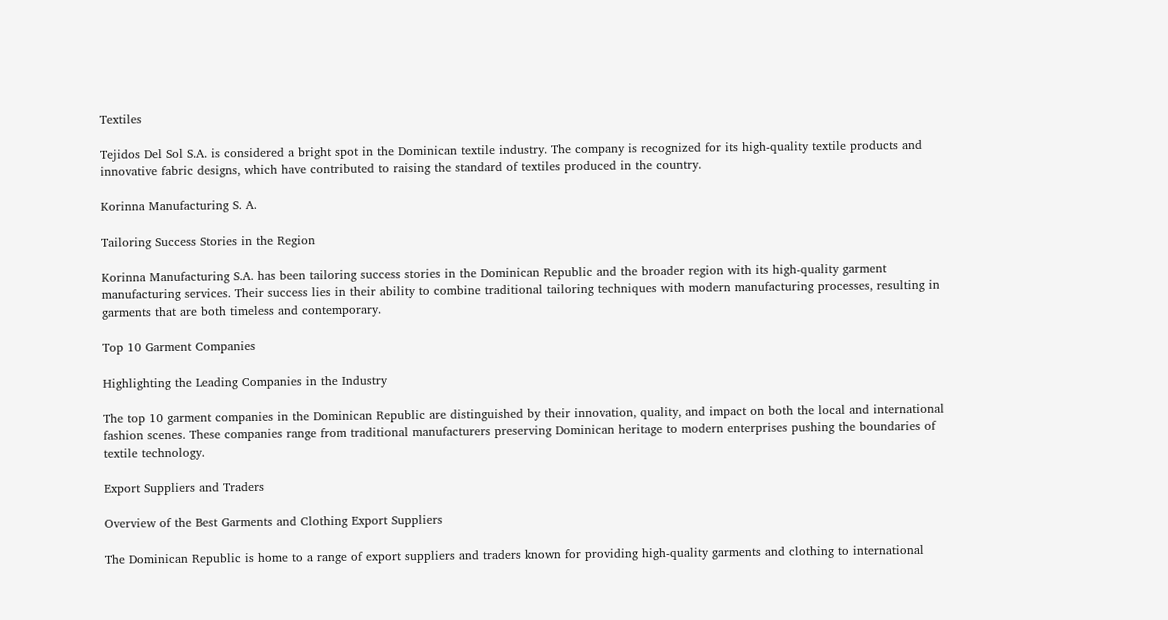Textiles

Tejidos Del Sol S.A. is considered a bright spot in the Dominican textile industry. The company is recognized for its high-quality textile products and innovative fabric designs, which have contributed to raising the standard of textiles produced in the country.

Korinna Manufacturing S. A.

Tailoring Success Stories in the Region

Korinna Manufacturing S.A. has been tailoring success stories in the Dominican Republic and the broader region with its high-quality garment manufacturing services. Their success lies in their ability to combine traditional tailoring techniques with modern manufacturing processes, resulting in garments that are both timeless and contemporary.

Top 10 Garment Companies

Highlighting the Leading Companies in the Industry

The top 10 garment companies in the Dominican Republic are distinguished by their innovation, quality, and impact on both the local and international fashion scenes. These companies range from traditional manufacturers preserving Dominican heritage to modern enterprises pushing the boundaries of textile technology.

Export Suppliers and Traders

Overview of the Best Garments and Clothing Export Suppliers

The Dominican Republic is home to a range of export suppliers and traders known for providing high-quality garments and clothing to international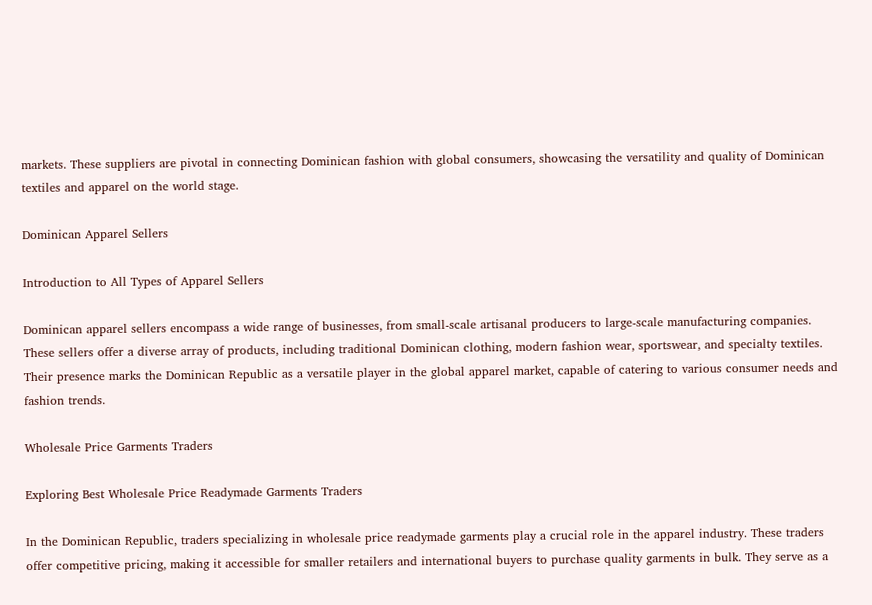markets. These suppliers are pivotal in connecting Dominican fashion with global consumers, showcasing the versatility and quality of Dominican textiles and apparel on the world stage.

Dominican Apparel Sellers

Introduction to All Types of Apparel Sellers

Dominican apparel sellers encompass a wide range of businesses, from small-scale artisanal producers to large-scale manufacturing companies. These sellers offer a diverse array of products, including traditional Dominican clothing, modern fashion wear, sportswear, and specialty textiles. Their presence marks the Dominican Republic as a versatile player in the global apparel market, capable of catering to various consumer needs and fashion trends.

Wholesale Price Garments Traders

Exploring Best Wholesale Price Readymade Garments Traders

In the Dominican Republic, traders specializing in wholesale price readymade garments play a crucial role in the apparel industry. These traders offer competitive pricing, making it accessible for smaller retailers and international buyers to purchase quality garments in bulk. They serve as a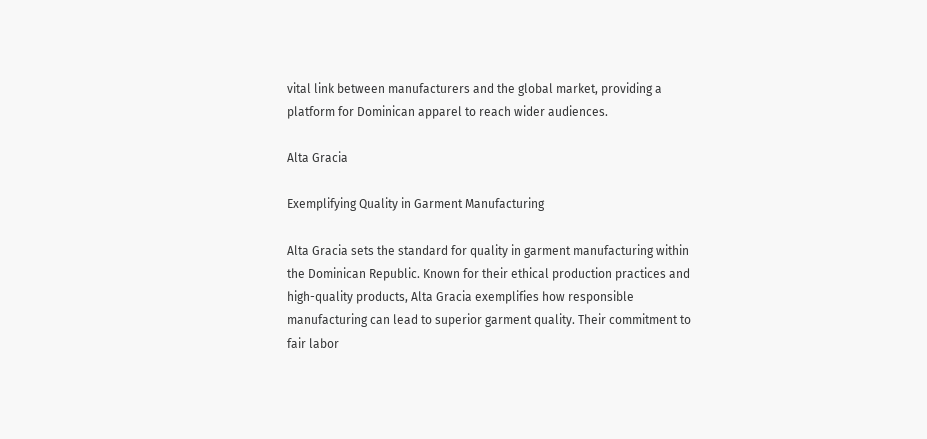vital link between manufacturers and the global market, providing a platform for Dominican apparel to reach wider audiences.

Alta Gracia

Exemplifying Quality in Garment Manufacturing

Alta Gracia sets the standard for quality in garment manufacturing within the Dominican Republic. Known for their ethical production practices and high-quality products, Alta Gracia exemplifies how responsible manufacturing can lead to superior garment quality. Their commitment to fair labor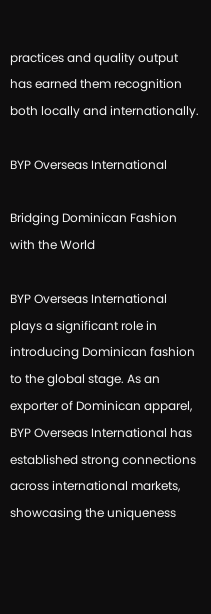practices and quality output has earned them recognition both locally and internationally.

BYP Overseas International

Bridging Dominican Fashion with the World

BYP Overseas International plays a significant role in introducing Dominican fashion to the global stage. As an exporter of Dominican apparel, BYP Overseas International has established strong connections across international markets, showcasing the uniqueness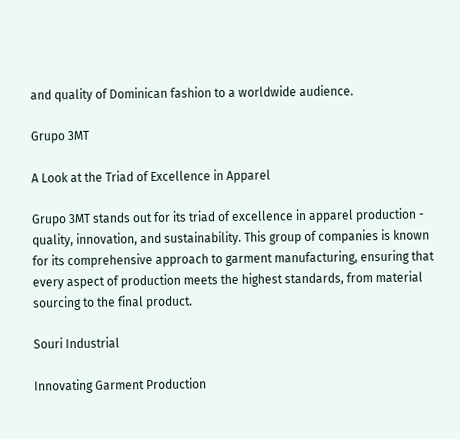and quality of Dominican fashion to a worldwide audience.

Grupo 3MT

A Look at the Triad of Excellence in Apparel

Grupo 3MT stands out for its triad of excellence in apparel production - quality, innovation, and sustainability. This group of companies is known for its comprehensive approach to garment manufacturing, ensuring that every aspect of production meets the highest standards, from material sourcing to the final product.

Souri Industrial

Innovating Garment Production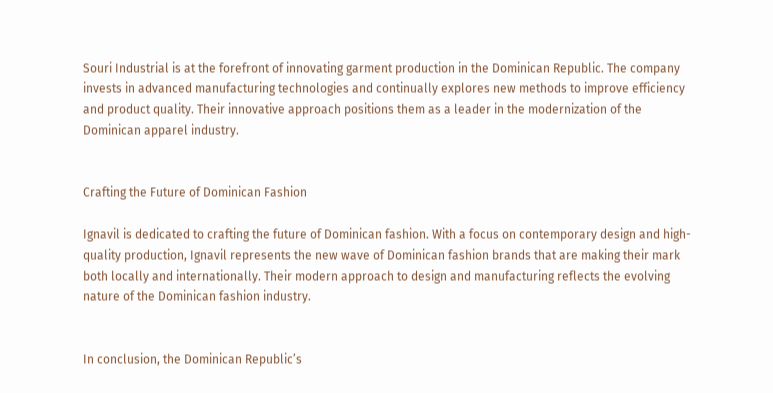Souri Industrial is at the forefront of innovating garment production in the Dominican Republic. The company invests in advanced manufacturing technologies and continually explores new methods to improve efficiency and product quality. Their innovative approach positions them as a leader in the modernization of the Dominican apparel industry.


Crafting the Future of Dominican Fashion

Ignavil is dedicated to crafting the future of Dominican fashion. With a focus on contemporary design and high-quality production, Ignavil represents the new wave of Dominican fashion brands that are making their mark both locally and internationally. Their modern approach to design and manufacturing reflects the evolving nature of the Dominican fashion industry.


In conclusion, the Dominican Republic’s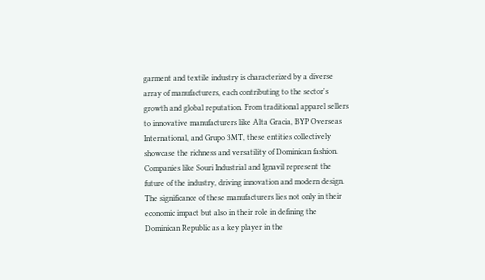garment and textile industry is characterized by a diverse array of manufacturers, each contributing to the sector's growth and global reputation. From traditional apparel sellers to innovative manufacturers like Alta Gracia, BYP Overseas International, and Grupo 3MT, these entities collectively showcase the richness and versatility of Dominican fashion. Companies like Souri Industrial and Ignavil represent the future of the industry, driving innovation and modern design. The significance of these manufacturers lies not only in their economic impact but also in their role in defining the Dominican Republic as a key player in the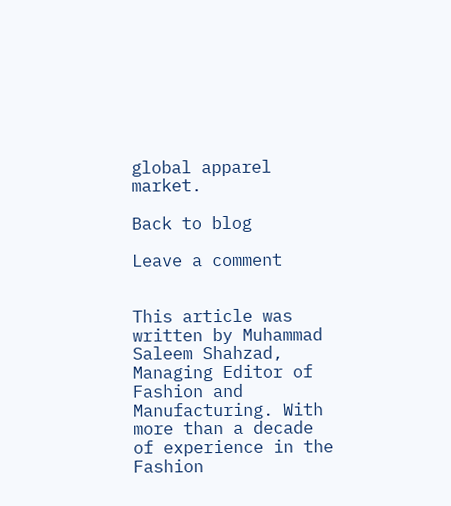global apparel market.

Back to blog

Leave a comment


This article was written by Muhammad Saleem Shahzad, Managing Editor of Fashion and Manufacturing. With more than a decade of experience in the Fashion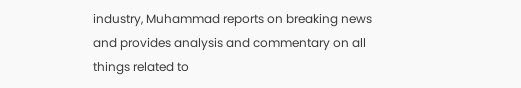industry, Muhammad reports on breaking news and provides analysis and commentary on all things related to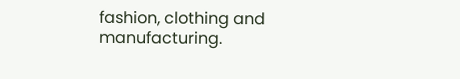fashion, clothing and manufacturing.